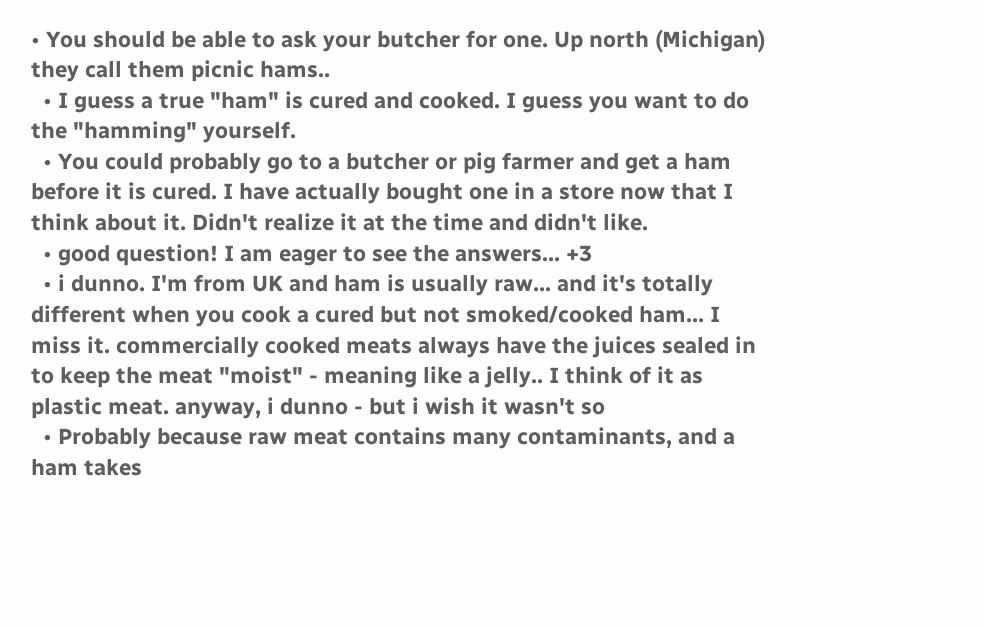• You should be able to ask your butcher for one. Up north (Michigan) they call them picnic hams..
  • I guess a true "ham" is cured and cooked. I guess you want to do the "hamming" yourself.
  • You could probably go to a butcher or pig farmer and get a ham before it is cured. I have actually bought one in a store now that I think about it. Didn't realize it at the time and didn't like.
  • good question! I am eager to see the answers... +3
  • i dunno. I'm from UK and ham is usually raw... and it's totally different when you cook a cured but not smoked/cooked ham... I miss it. commercially cooked meats always have the juices sealed in to keep the meat "moist" - meaning like a jelly.. I think of it as plastic meat. anyway, i dunno - but i wish it wasn't so
  • Probably because raw meat contains many contaminants, and a ham takes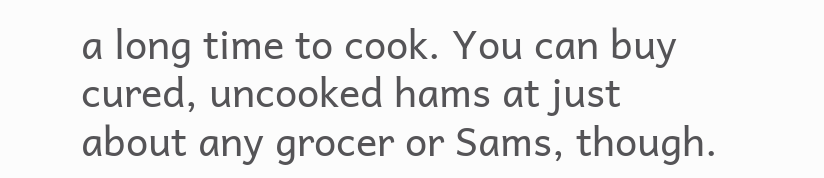a long time to cook. You can buy cured, uncooked hams at just about any grocer or Sams, though.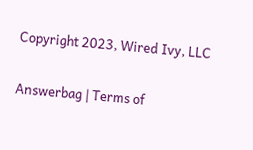Copyright 2023, Wired Ivy, LLC

Answerbag | Terms of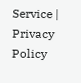Service | Privacy Policy